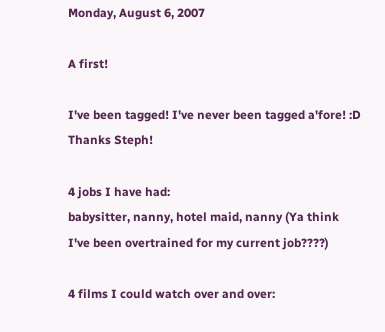Monday, August 6, 2007

A first!

I've been tagged! I've never been tagged a'fore! :D Thanks Steph!

4 jobs I have had:
babysitter, nanny, hotel maid, nanny (Ya think I've been overtrained for my current job????)

4 films I could watch over and over: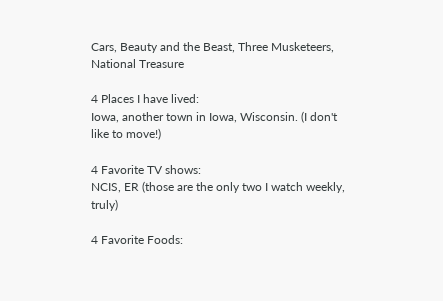Cars, Beauty and the Beast, Three Musketeers, National Treasure

4 Places I have lived:
Iowa, another town in Iowa, Wisconsin. (I don't like to move!)

4 Favorite TV shows:
NCIS, ER (those are the only two I watch weekly, truly)

4 Favorite Foods: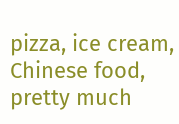pizza, ice cream, Chinese food, pretty much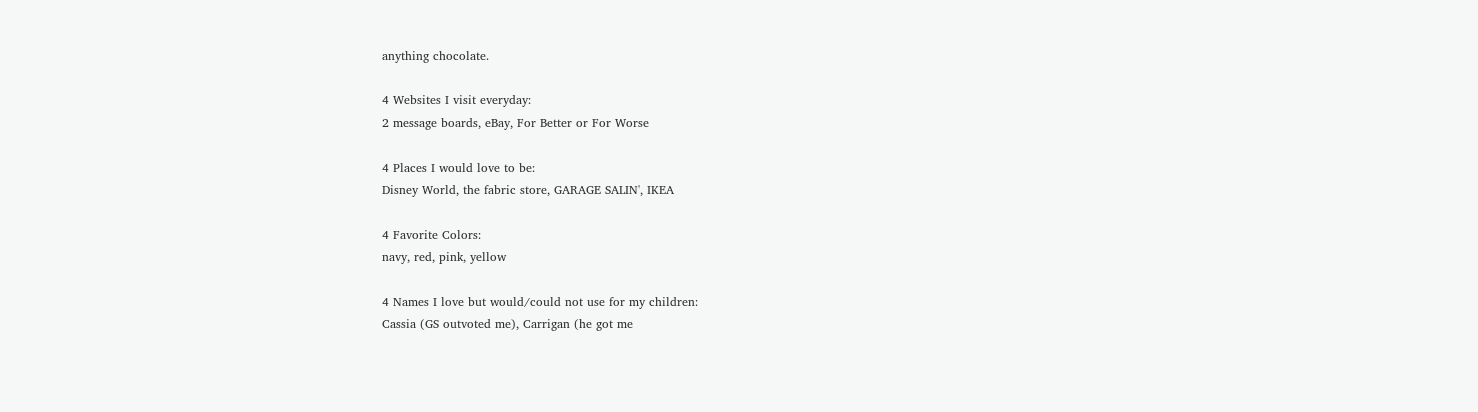anything chocolate.

4 Websites I visit everyday:
2 message boards, eBay, For Better or For Worse

4 Places I would love to be:
Disney World, the fabric store, GARAGE SALIN', IKEA

4 Favorite Colors:
navy, red, pink, yellow

4 Names I love but would/could not use for my children:
Cassia (GS outvoted me), Carrigan (he got me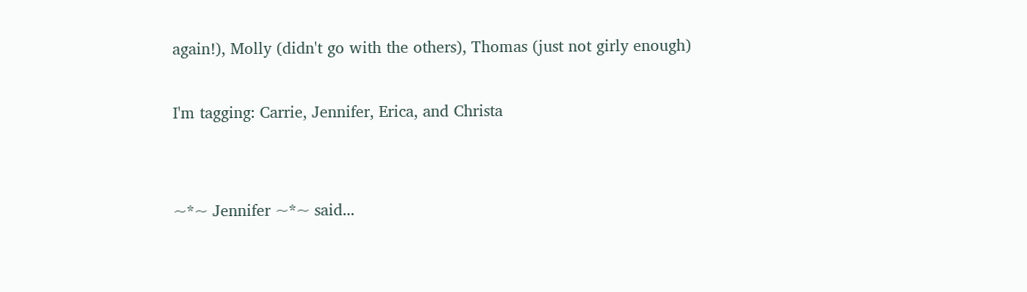again!), Molly (didn't go with the others), Thomas (just not girly enough)

I'm tagging: Carrie, Jennifer, Erica, and Christa


~*~ Jennifer ~*~ said...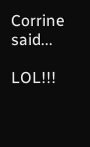Corrine said...

LOL!!!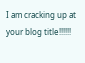I am cracking up at your blog title!!!!!!